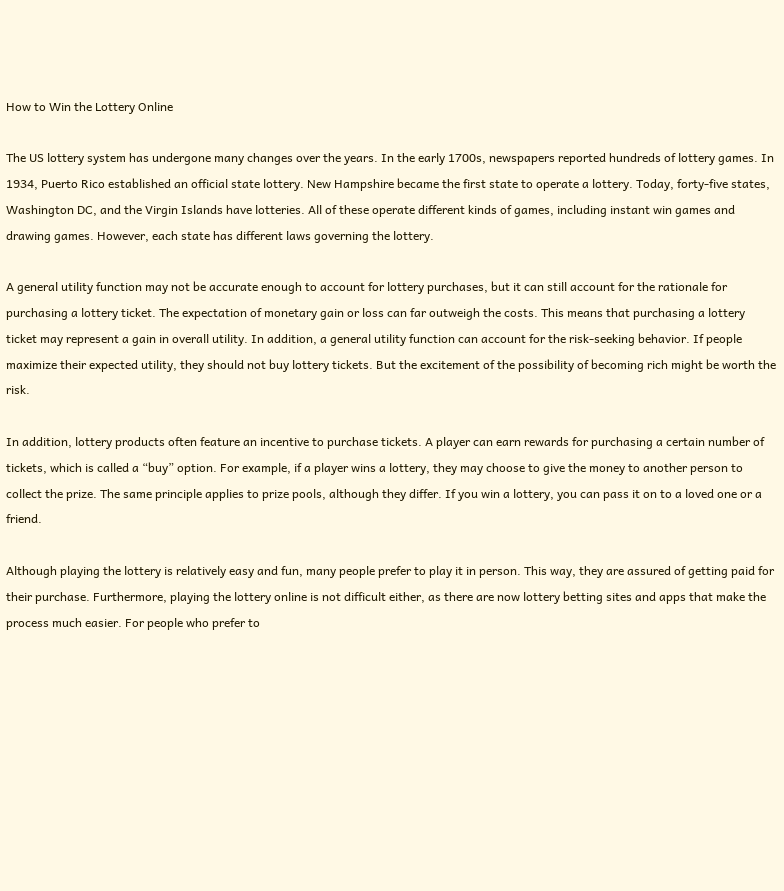How to Win the Lottery Online

The US lottery system has undergone many changes over the years. In the early 1700s, newspapers reported hundreds of lottery games. In 1934, Puerto Rico established an official state lottery. New Hampshire became the first state to operate a lottery. Today, forty-five states, Washington DC, and the Virgin Islands have lotteries. All of these operate different kinds of games, including instant win games and drawing games. However, each state has different laws governing the lottery.

A general utility function may not be accurate enough to account for lottery purchases, but it can still account for the rationale for purchasing a lottery ticket. The expectation of monetary gain or loss can far outweigh the costs. This means that purchasing a lottery ticket may represent a gain in overall utility. In addition, a general utility function can account for the risk-seeking behavior. If people maximize their expected utility, they should not buy lottery tickets. But the excitement of the possibility of becoming rich might be worth the risk.

In addition, lottery products often feature an incentive to purchase tickets. A player can earn rewards for purchasing a certain number of tickets, which is called a “buy” option. For example, if a player wins a lottery, they may choose to give the money to another person to collect the prize. The same principle applies to prize pools, although they differ. If you win a lottery, you can pass it on to a loved one or a friend.

Although playing the lottery is relatively easy and fun, many people prefer to play it in person. This way, they are assured of getting paid for their purchase. Furthermore, playing the lottery online is not difficult either, as there are now lottery betting sites and apps that make the process much easier. For people who prefer to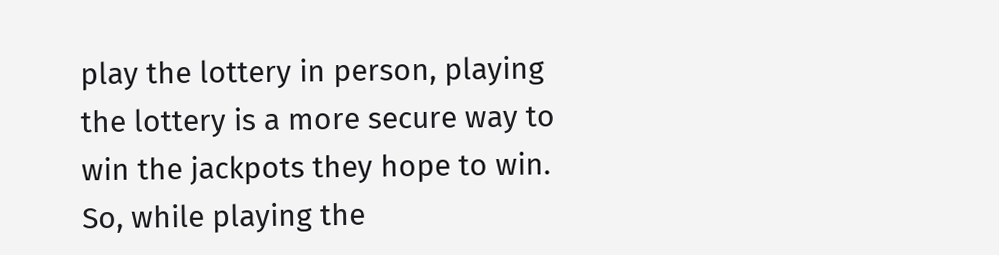play the lottery in person, playing the lottery is a more secure way to win the jackpots they hope to win. So, while playing the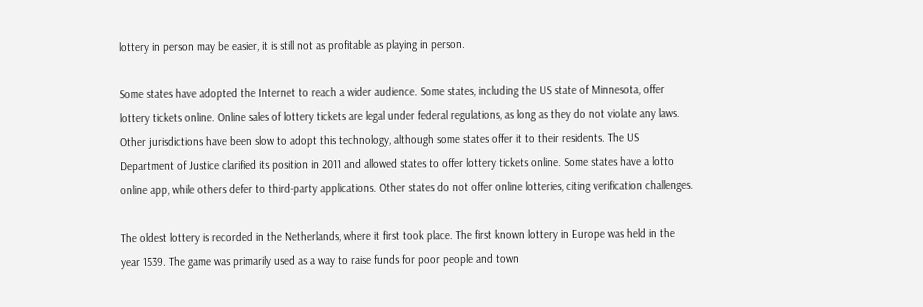lottery in person may be easier, it is still not as profitable as playing in person.

Some states have adopted the Internet to reach a wider audience. Some states, including the US state of Minnesota, offer lottery tickets online. Online sales of lottery tickets are legal under federal regulations, as long as they do not violate any laws. Other jurisdictions have been slow to adopt this technology, although some states offer it to their residents. The US Department of Justice clarified its position in 2011 and allowed states to offer lottery tickets online. Some states have a lotto online app, while others defer to third-party applications. Other states do not offer online lotteries, citing verification challenges.

The oldest lottery is recorded in the Netherlands, where it first took place. The first known lottery in Europe was held in the year 1539. The game was primarily used as a way to raise funds for poor people and town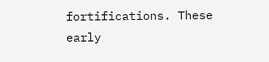fortifications. These early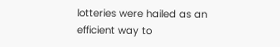lotteries were hailed as an efficient way to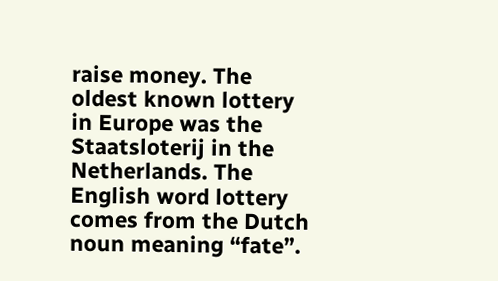raise money. The oldest known lottery in Europe was the Staatsloterij in the Netherlands. The English word lottery comes from the Dutch noun meaning “fate”.